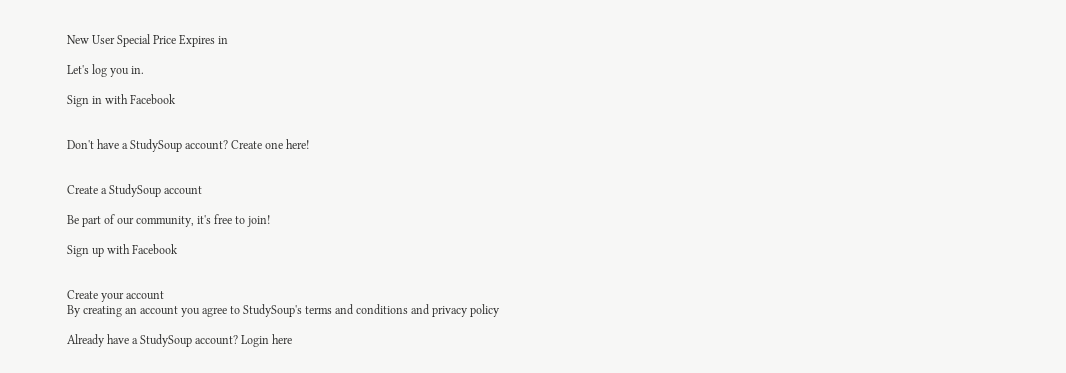New User Special Price Expires in

Let's log you in.

Sign in with Facebook


Don't have a StudySoup account? Create one here!


Create a StudySoup account

Be part of our community, it's free to join!

Sign up with Facebook


Create your account
By creating an account you agree to StudySoup's terms and conditions and privacy policy

Already have a StudySoup account? Login here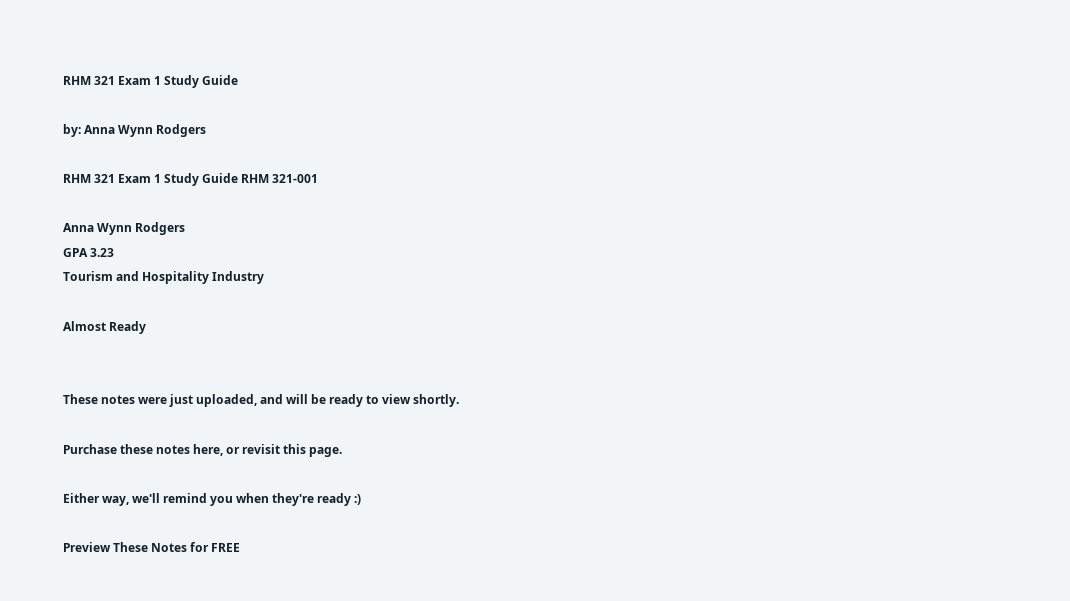RHM 321 Exam 1 Study Guide

by: Anna Wynn Rodgers

RHM 321 Exam 1 Study Guide RHM 321-001

Anna Wynn Rodgers
GPA 3.23
Tourism and Hospitality Industry

Almost Ready


These notes were just uploaded, and will be ready to view shortly.

Purchase these notes here, or revisit this page.

Either way, we'll remind you when they're ready :)

Preview These Notes for FREE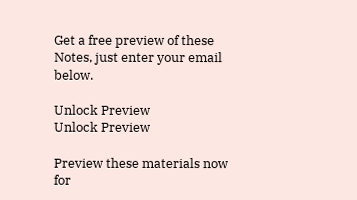Get a free preview of these Notes, just enter your email below.

Unlock Preview
Unlock Preview

Preview these materials now for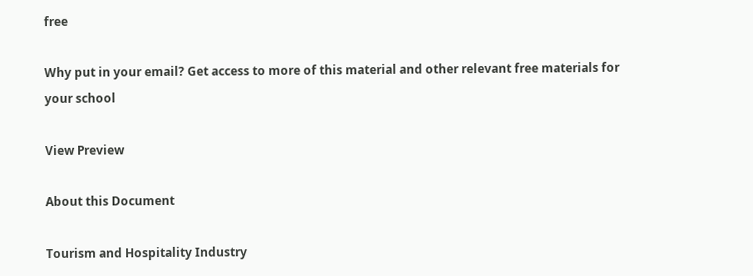free

Why put in your email? Get access to more of this material and other relevant free materials for your school

View Preview

About this Document

Tourism and Hospitality Industry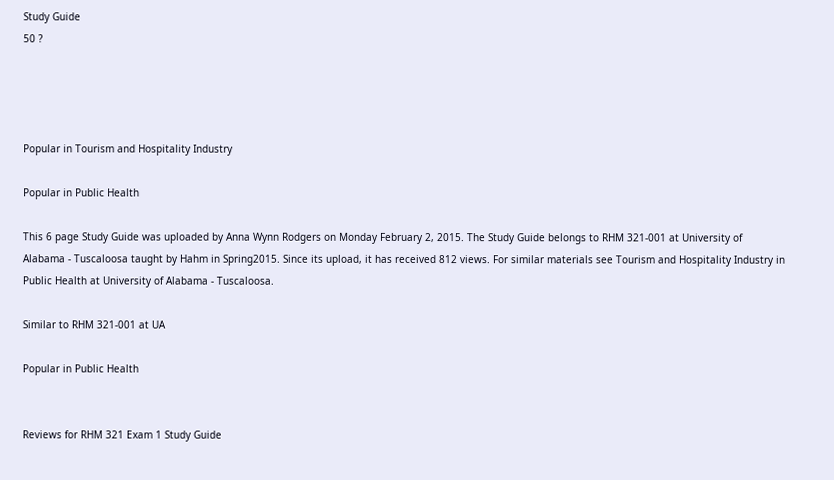Study Guide
50 ?




Popular in Tourism and Hospitality Industry

Popular in Public Health

This 6 page Study Guide was uploaded by Anna Wynn Rodgers on Monday February 2, 2015. The Study Guide belongs to RHM 321-001 at University of Alabama - Tuscaloosa taught by Hahm in Spring2015. Since its upload, it has received 812 views. For similar materials see Tourism and Hospitality Industry in Public Health at University of Alabama - Tuscaloosa.

Similar to RHM 321-001 at UA

Popular in Public Health


Reviews for RHM 321 Exam 1 Study Guide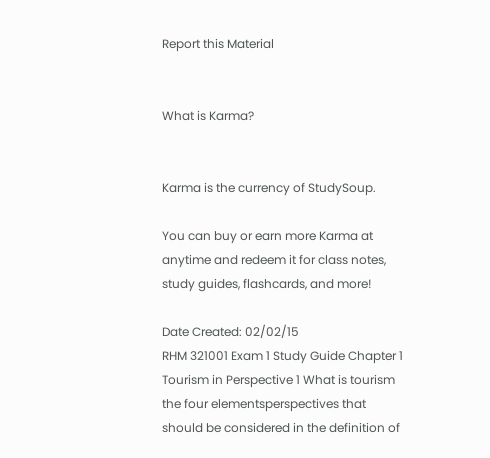Report this Material


What is Karma?


Karma is the currency of StudySoup.

You can buy or earn more Karma at anytime and redeem it for class notes, study guides, flashcards, and more!

Date Created: 02/02/15
RHM 321001 Exam 1 Study Guide Chapter 1 Tourism in Perspective 1 What is tourism the four elementsperspectives that should be considered in the definition of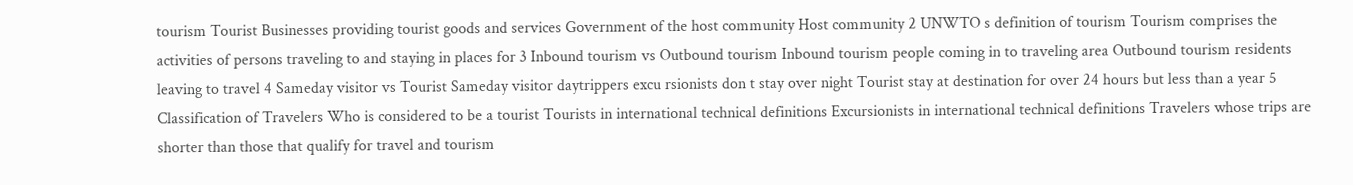tourism Tourist Businesses providing tourist goods and services Government of the host community Host community 2 UNWTO s definition of tourism Tourism comprises the activities of persons traveling to and staying in places for 3 Inbound tourism vs Outbound tourism Inbound tourism people coming in to traveling area Outbound tourism residents leaving to travel 4 Sameday visitor vs Tourist Sameday visitor daytrippers excu rsionists don t stay over night Tourist stay at destination for over 24 hours but less than a year 5 Classification of Travelers Who is considered to be a tourist Tourists in international technical definitions Excursionists in international technical definitions Travelers whose trips are shorter than those that qualify for travel and tourism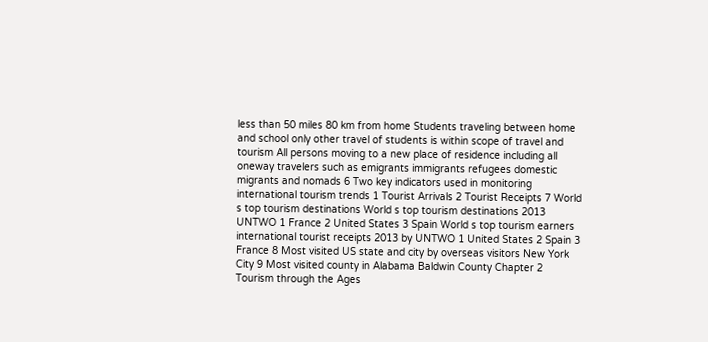less than 50 miles 80 km from home Students traveling between home and school only other travel of students is within scope of travel and tourism All persons moving to a new place of residence including all oneway travelers such as emigrants immigrants refugees domestic migrants and nomads 6 Two key indicators used in monitoring international tourism trends 1 Tourist Arrivals 2 Tourist Receipts 7 World s top tourism destinations World s top tourism destinations 2013 UNTWO 1 France 2 United States 3 Spain World s top tourism earners international tourist receipts 2013 by UNTWO 1 United States 2 Spain 3 France 8 Most visited US state and city by overseas visitors New York City 9 Most visited county in Alabama Baldwin County Chapter 2 Tourism through the Ages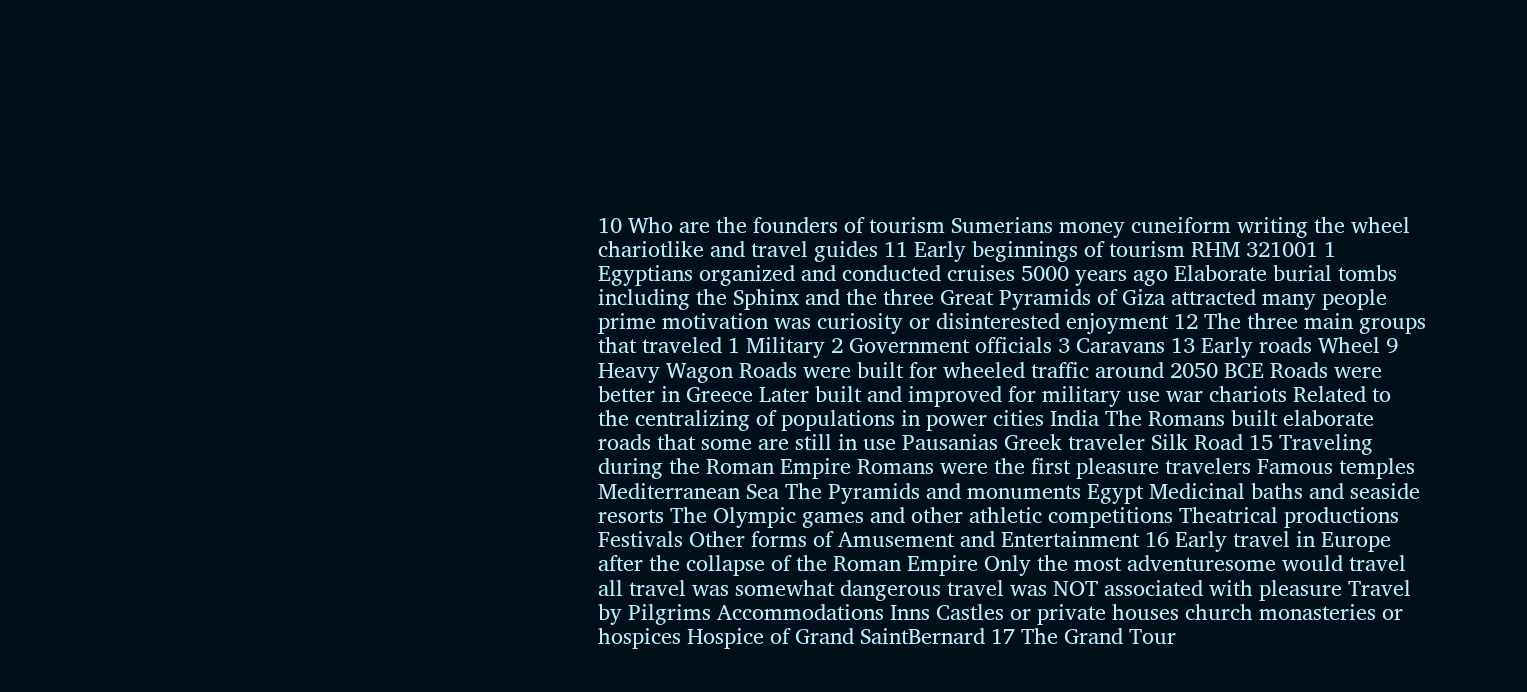10 Who are the founders of tourism Sumerians money cuneiform writing the wheel chariotlike and travel guides 11 Early beginnings of tourism RHM 321001 1 Egyptians organized and conducted cruises 5000 years ago Elaborate burial tombs including the Sphinx and the three Great Pyramids of Giza attracted many people prime motivation was curiosity or disinterested enjoyment 12 The three main groups that traveled 1 Military 2 Government officials 3 Caravans 13 Early roads Wheel 9 Heavy Wagon Roads were built for wheeled traffic around 2050 BCE Roads were better in Greece Later built and improved for military use war chariots Related to the centralizing of populations in power cities India The Romans built elaborate roads that some are still in use Pausanias Greek traveler Silk Road 15 Traveling during the Roman Empire Romans were the first pleasure travelers Famous temples Mediterranean Sea The Pyramids and monuments Egypt Medicinal baths and seaside resorts The Olympic games and other athletic competitions Theatrical productions Festivals Other forms of Amusement and Entertainment 16 Early travel in Europe after the collapse of the Roman Empire Only the most adventuresome would travel all travel was somewhat dangerous travel was NOT associated with pleasure Travel by Pilgrims Accommodations Inns Castles or private houses church monasteries or hospices Hospice of Grand SaintBernard 17 The Grand Tour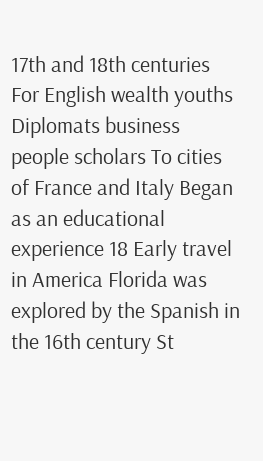17th and 18th centuries For English wealth youths Diplomats business people scholars To cities of France and Italy Began as an educational experience 18 Early travel in America Florida was explored by the Spanish in the 16th century St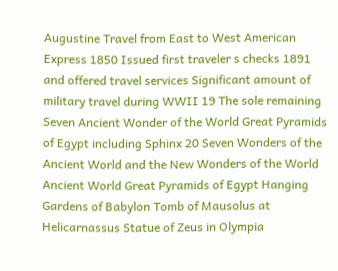Augustine Travel from East to West American Express 1850 Issued first traveler s checks 1891 and offered travel services Significant amount of military travel during WWII 19 The sole remaining Seven Ancient Wonder of the World Great Pyramids of Egypt including Sphinx 20 Seven Wonders of the Ancient World and the New Wonders of the World Ancient World Great Pyramids of Egypt Hanging Gardens of Babylon Tomb of Mausolus at Helicarnassus Statue of Zeus in Olympia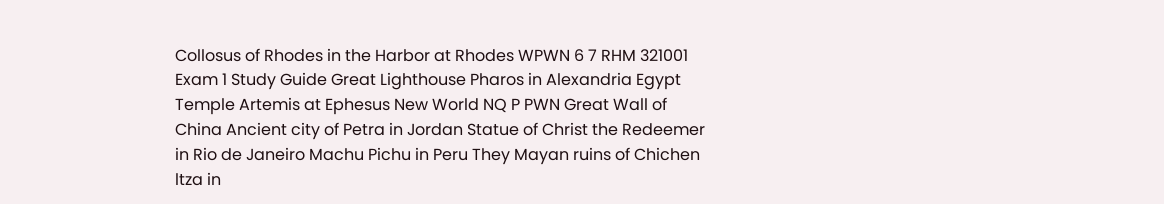Collosus of Rhodes in the Harbor at Rhodes WPWN 6 7 RHM 321001 Exam 1 Study Guide Great Lighthouse Pharos in Alexandria Egypt Temple Artemis at Ephesus New World NQ P PWN Great Wall of China Ancient city of Petra in Jordan Statue of Christ the Redeemer in Rio de Janeiro Machu Pichu in Peru They Mayan ruins of Chichen ltza in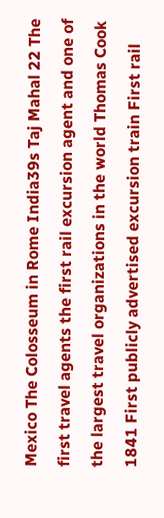Mexico The Colosseum in Rome India39s Taj Mahal 22 The first travel agents the first rail excursion agent and one of the largest travel organizations in the world Thomas Cook 1841 First publicly advertised excursion train First rail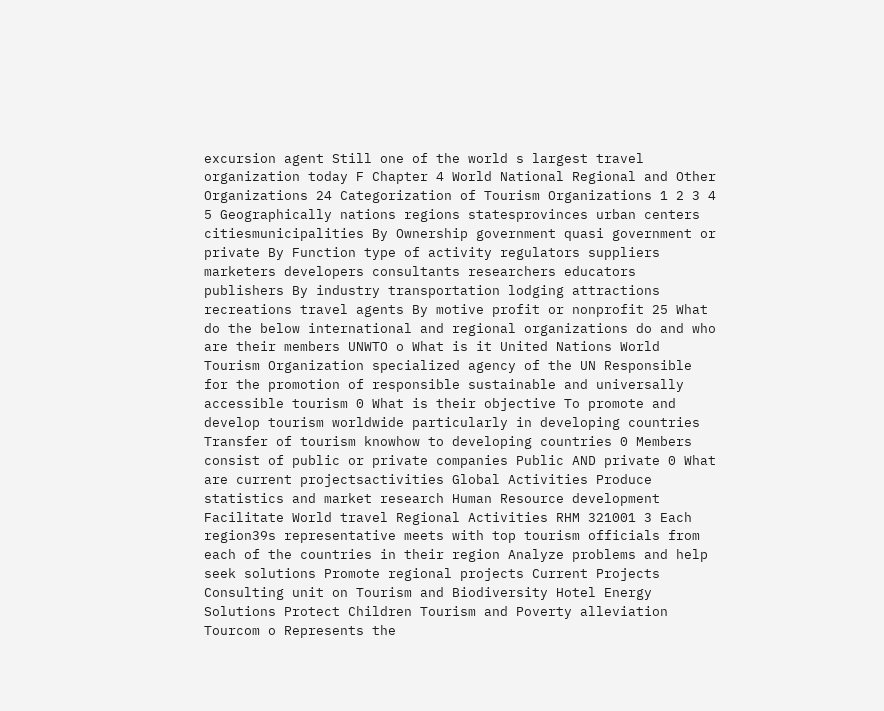excursion agent Still one of the world s largest travel organization today F Chapter 4 World National Regional and Other Organizations 24 Categorization of Tourism Organizations 1 2 3 4 5 Geographically nations regions statesprovinces urban centers citiesmunicipalities By Ownership government quasi government or private By Function type of activity regulators suppliers marketers developers consultants researchers educators publishers By industry transportation lodging attractions recreations travel agents By motive profit or nonprofit 25 What do the below international and regional organizations do and who are their members UNWTO o What is it United Nations World Tourism Organization specialized agency of the UN Responsible for the promotion of responsible sustainable and universally accessible tourism 0 What is their objective To promote and develop tourism worldwide particularly in developing countries Transfer of tourism knowhow to developing countries 0 Members consist of public or private companies Public AND private 0 What are current projectsactivities Global Activities Produce statistics and market research Human Resource development Facilitate World travel Regional Activities RHM 321001 3 Each region39s representative meets with top tourism officials from each of the countries in their region Analyze problems and help seek solutions Promote regional projects Current Projects Consulting unit on Tourism and Biodiversity Hotel Energy Solutions Protect Children Tourism and Poverty alleviation Tourcom o Represents the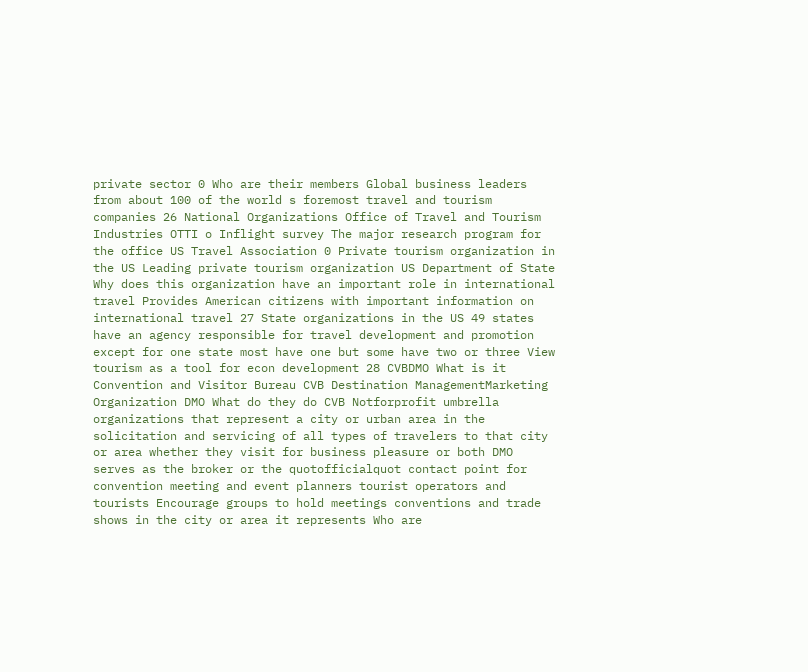private sector 0 Who are their members Global business leaders from about 100 of the world s foremost travel and tourism companies 26 National Organizations Office of Travel and Tourism Industries OTTI o Inflight survey The major research program for the office US Travel Association 0 Private tourism organization in the US Leading private tourism organization US Department of State Why does this organization have an important role in international travel Provides American citizens with important information on international travel 27 State organizations in the US 49 states have an agency responsible for travel development and promotion except for one state most have one but some have two or three View tourism as a tool for econ development 28 CVBDMO What is it Convention and Visitor Bureau CVB Destination ManagementMarketing Organization DMO What do they do CVB Notforprofit umbrella organizations that represent a city or urban area in the solicitation and servicing of all types of travelers to that city or area whether they visit for business pleasure or both DMO serves as the broker or the quotofficialquot contact point for convention meeting and event planners tourist operators and tourists Encourage groups to hold meetings conventions and trade shows in the city or area it represents Who are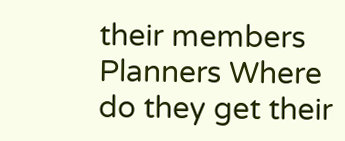their members Planners Where do they get their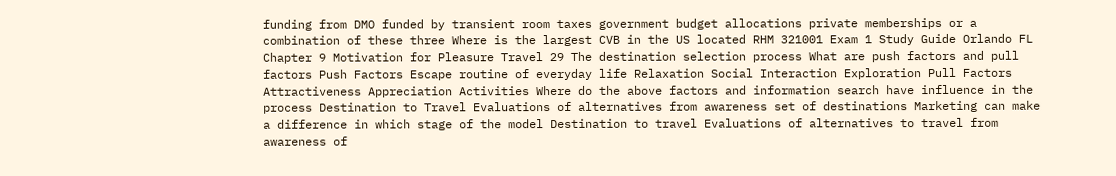funding from DMO funded by transient room taxes government budget allocations private memberships or a combination of these three Where is the largest CVB in the US located RHM 321001 Exam 1 Study Guide Orlando FL Chapter 9 Motivation for Pleasure Travel 29 The destination selection process What are push factors and pull factors Push Factors Escape routine of everyday life Relaxation Social Interaction Exploration Pull Factors Attractiveness Appreciation Activities Where do the above factors and information search have influence in the process Destination to Travel Evaluations of alternatives from awareness set of destinations Marketing can make a difference in which stage of the model Destination to travel Evaluations of alternatives to travel from awareness of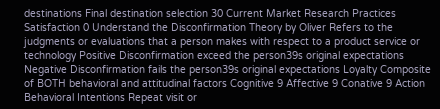destinations Final destination selection 30 Current Market Research Practices Satisfaction 0 Understand the Disconfirmation Theory by Oliver Refers to the judgments or evaluations that a person makes with respect to a product service or technology Positive Disconfirmation exceed the person39s original expectations Negative Disconfirmation fails the person39s original expectations Loyalty Composite of BOTH behavioral and attitudinal factors Cognitive 9 Affective 9 Conative 9 Action Behavioral Intentions Repeat visit or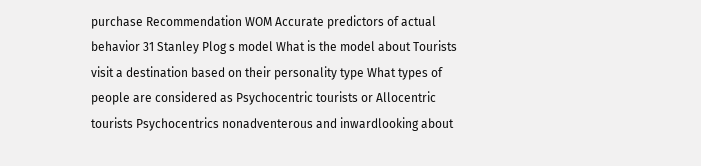purchase Recommendation WOM Accurate predictors of actual behavior 31 Stanley Plog s model What is the model about Tourists visit a destination based on their personality type What types of people are considered as Psychocentric tourists or Allocentric tourists Psychocentrics nonadventerous and inwardlooking about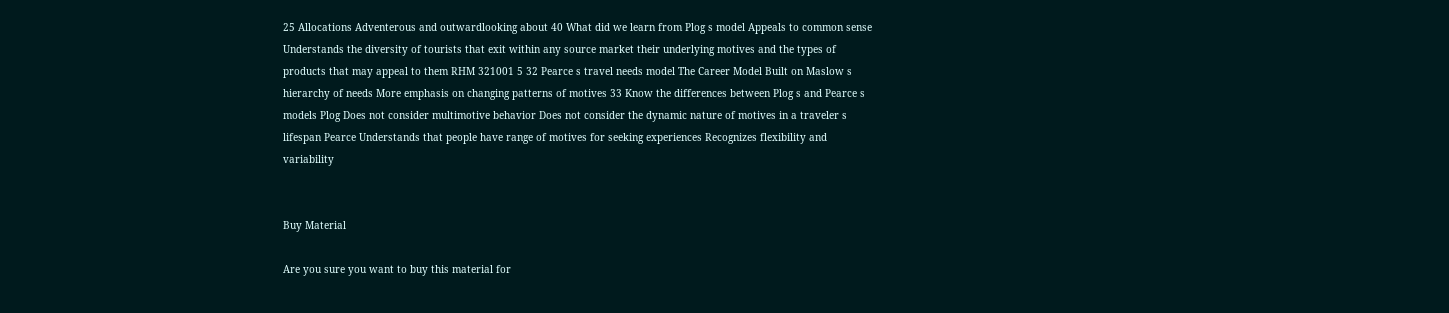25 Allocations Adventerous and outwardlooking about 40 What did we learn from Plog s model Appeals to common sense Understands the diversity of tourists that exit within any source market their underlying motives and the types of products that may appeal to them RHM 321001 5 32 Pearce s travel needs model The Career Model Built on Maslow s hierarchy of needs More emphasis on changing patterns of motives 33 Know the differences between Plog s and Pearce s models Plog Does not consider multimotive behavior Does not consider the dynamic nature of motives in a traveler s lifespan Pearce Understands that people have range of motives for seeking experiences Recognizes flexibility and variability


Buy Material

Are you sure you want to buy this material for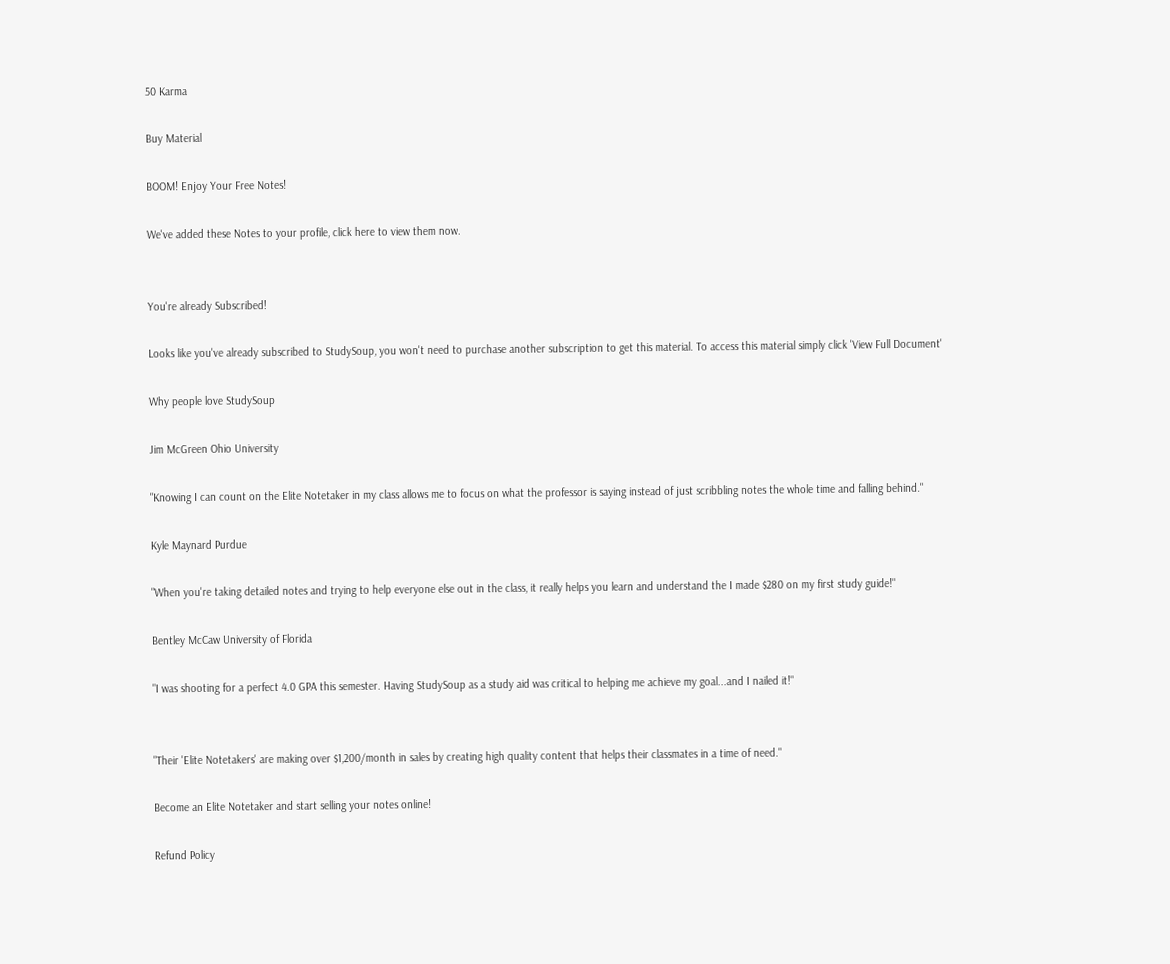50 Karma

Buy Material

BOOM! Enjoy Your Free Notes!

We've added these Notes to your profile, click here to view them now.


You're already Subscribed!

Looks like you've already subscribed to StudySoup, you won't need to purchase another subscription to get this material. To access this material simply click 'View Full Document'

Why people love StudySoup

Jim McGreen Ohio University

"Knowing I can count on the Elite Notetaker in my class allows me to focus on what the professor is saying instead of just scribbling notes the whole time and falling behind."

Kyle Maynard Purdue

"When you're taking detailed notes and trying to help everyone else out in the class, it really helps you learn and understand the I made $280 on my first study guide!"

Bentley McCaw University of Florida

"I was shooting for a perfect 4.0 GPA this semester. Having StudySoup as a study aid was critical to helping me achieve my goal...and I nailed it!"


"Their 'Elite Notetakers' are making over $1,200/month in sales by creating high quality content that helps their classmates in a time of need."

Become an Elite Notetaker and start selling your notes online!

Refund Policy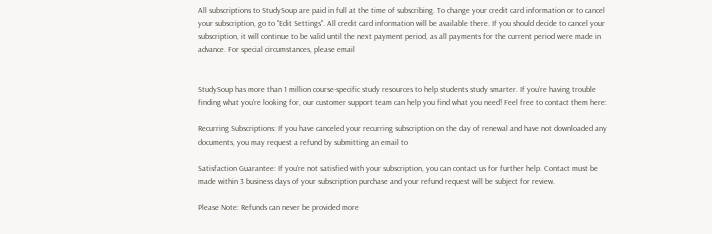All subscriptions to StudySoup are paid in full at the time of subscribing. To change your credit card information or to cancel your subscription, go to "Edit Settings". All credit card information will be available there. If you should decide to cancel your subscription, it will continue to be valid until the next payment period, as all payments for the current period were made in advance. For special circumstances, please email


StudySoup has more than 1 million course-specific study resources to help students study smarter. If you’re having trouble finding what you’re looking for, our customer support team can help you find what you need! Feel free to contact them here:

Recurring Subscriptions: If you have canceled your recurring subscription on the day of renewal and have not downloaded any documents, you may request a refund by submitting an email to

Satisfaction Guarantee: If you’re not satisfied with your subscription, you can contact us for further help. Contact must be made within 3 business days of your subscription purchase and your refund request will be subject for review.

Please Note: Refunds can never be provided more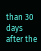than 30 days after the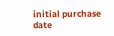initial purchase date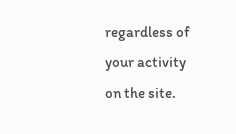regardless of your activity on the site.